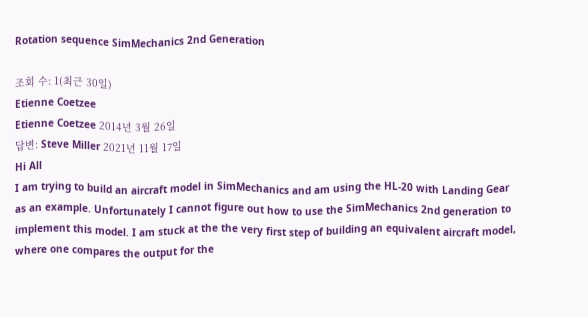Rotation sequence SimMechanics 2nd Generation

조회 수: 1(최근 30일)
Etienne Coetzee
Etienne Coetzee 2014년 3월 26일
답변: Steve Miller 2021년 11월 17일
Hi All
I am trying to build an aircraft model in SimMechanics and am using the HL-20 with Landing Gear as an example. Unfortunately I cannot figure out how to use the SimMechanics 2nd generation to implement this model. I am stuck at the the very first step of building an equivalent aircraft model, where one compares the output for the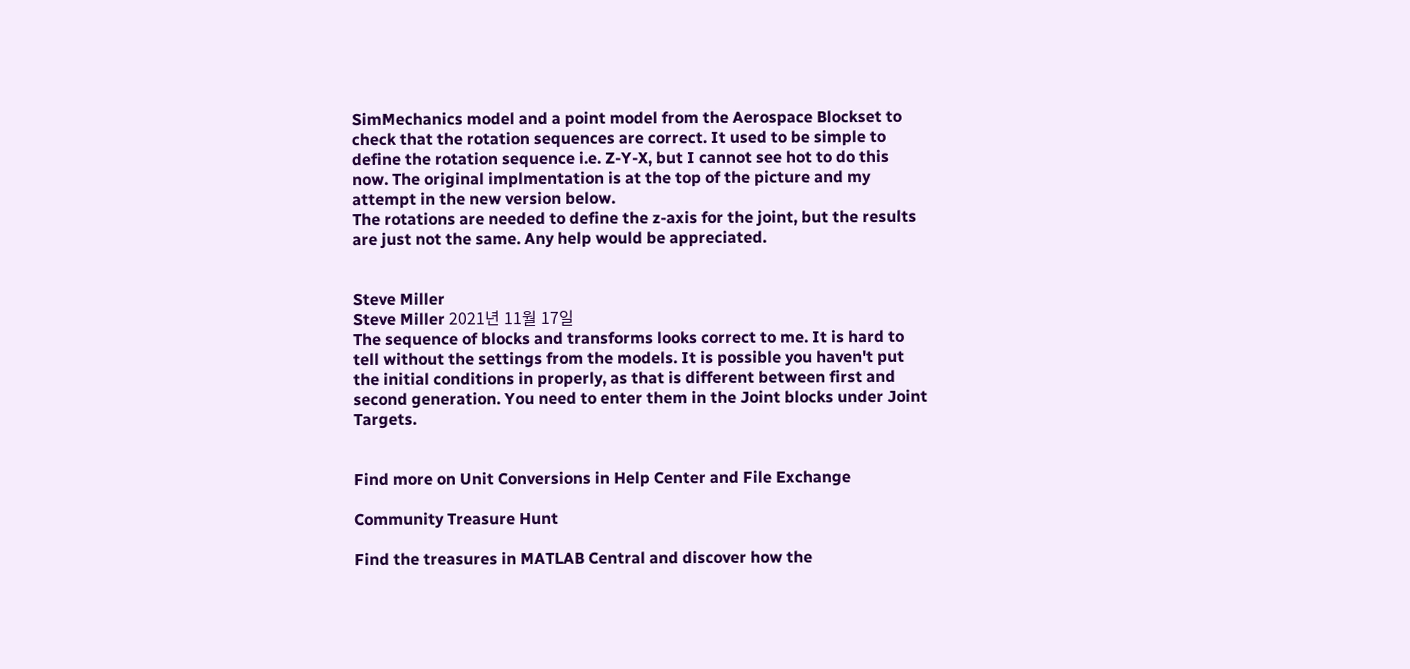SimMechanics model and a point model from the Aerospace Blockset to check that the rotation sequences are correct. It used to be simple to define the rotation sequence i.e. Z-Y-X, but I cannot see hot to do this now. The original implmentation is at the top of the picture and my attempt in the new version below.
The rotations are needed to define the z-axis for the joint, but the results are just not the same. Any help would be appreciated.


Steve Miller
Steve Miller 2021년 11월 17일
The sequence of blocks and transforms looks correct to me. It is hard to tell without the settings from the models. It is possible you haven't put the initial conditions in properly, as that is different between first and second generation. You need to enter them in the Joint blocks under Joint Targets.


Find more on Unit Conversions in Help Center and File Exchange

Community Treasure Hunt

Find the treasures in MATLAB Central and discover how the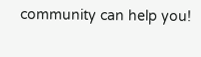community can help you!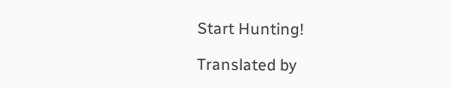Start Hunting!

Translated by